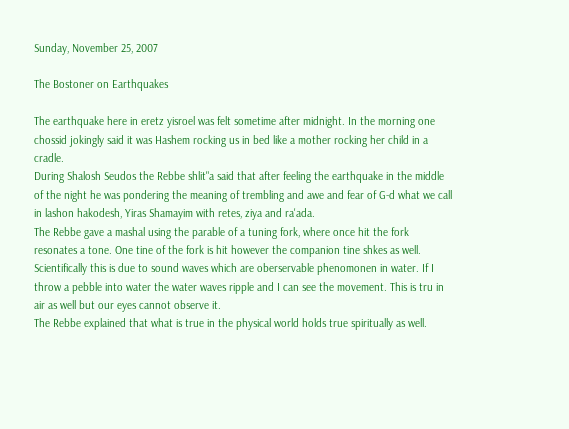Sunday, November 25, 2007

The Bostoner on Earthquakes

The earthquake here in eretz yisroel was felt sometime after midnight. In the morning one chossid jokingly said it was Hashem rocking us in bed like a mother rocking her child in a cradle.
During Shalosh Seudos the Rebbe shlit"a said that after feeling the earthquake in the middle of the night he was pondering the meaning of trembling and awe and fear of G-d what we call in lashon hakodesh, Yiras Shamayim with retes, ziya and ra'ada.
The Rebbe gave a mashal using the parable of a tuning fork, where once hit the fork resonates a tone. One tine of the fork is hit however the companion tine shkes as well. Scientifically this is due to sound waves which are oberservable phenomonen in water. If I throw a pebble into water the water waves ripple and I can see the movement. This is tru in air as well but our eyes cannot observe it.
The Rebbe explained that what is true in the physical world holds true spiritually as well.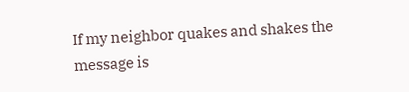If my neighbor quakes and shakes the message is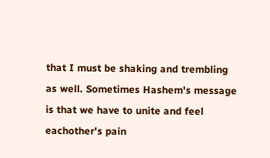that I must be shaking and trembling as well. Sometimes Hashem's message is that we have to unite and feel eachother's pain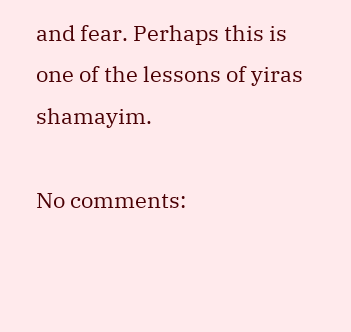and fear. Perhaps this is one of the lessons of yiras shamayim.

No comments: